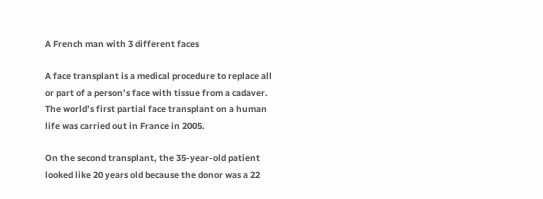A French man with 3 different faces

A face transplant is a medical procedure to replace all or part of a person’s face with tissue from a cadaver. The world’s first partial face transplant on a human life was carried out in France in 2005.

On the second transplant, the 35-year-old patient looked like 20 years old because the donor was a 22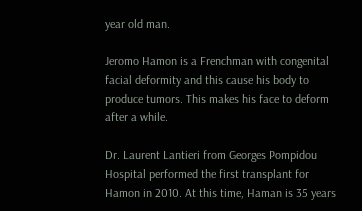year old man.

Jeromo Hamon is a Frenchman with congenital facial deformity and this cause his body to produce tumors. This makes his face to deform after a while.

Dr. Laurent Lantieri from Georges Pompidou Hospital performed the first transplant for Hamon in 2010. At this time, Haman is 35 years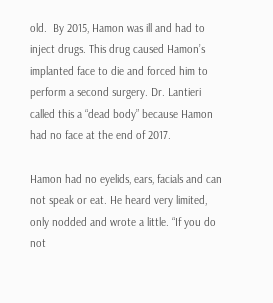old.  By 2015, Hamon was ill and had to inject drugs. This drug caused Hamon’s implanted face to die and forced him to perform a second surgery. Dr. Lantieri called this a “dead body” because Hamon had no face at the end of 2017.

Hamon had no eyelids, ears, facials and can not speak or eat. He heard very limited, only nodded and wrote a little. “If you do not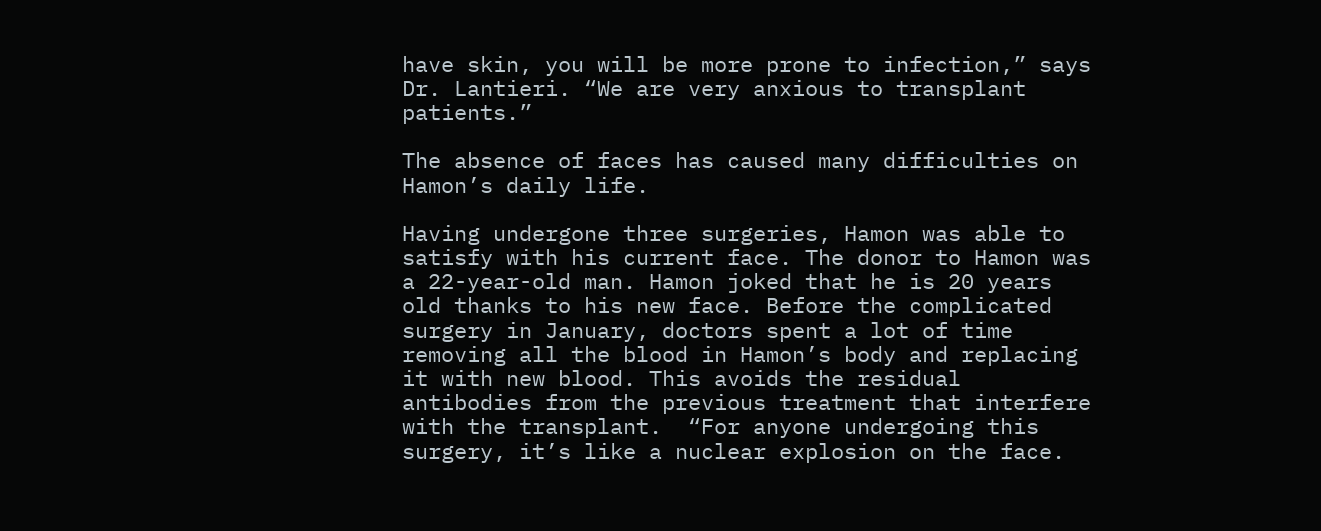have skin, you will be more prone to infection,” says Dr. Lantieri. “We are very anxious to transplant patients.”

The absence of faces has caused many difficulties on Hamon’s daily life.

Having undergone three surgeries, Hamon was able to satisfy with his current face. The donor to Hamon was a 22-year-old man. Hamon joked that he is 20 years old thanks to his new face. Before the complicated surgery in January, doctors spent a lot of time removing all the blood in Hamon’s body and replacing it with new blood. This avoids the residual antibodies from the previous treatment that interfere with the transplant.  “For anyone undergoing this surgery, it’s like a nuclear explosion on the face.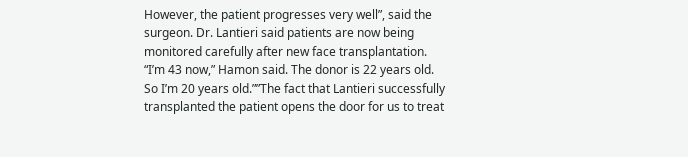However, the patient progresses very well”, said the surgeon. Dr. Lantieri said patients are now being monitored carefully after new face transplantation. “I’m 43 now,” Hamon said. The donor is 22 years old. So I’m 20 years old.””The fact that Lantieri successfully transplanted the patient opens the door for us to treat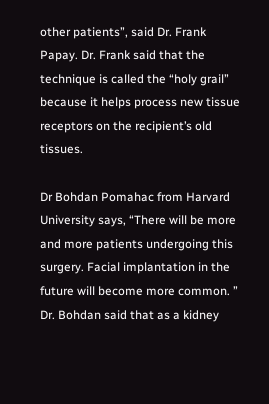other patients”, said Dr. Frank Papay. Dr. Frank said that the technique is called the “holy grail” because it helps process new tissue receptors on the recipient’s old tissues.

Dr Bohdan Pomahac from Harvard University says, “There will be more and more patients undergoing this surgery. Facial implantation in the future will become more common. ” Dr. Bohdan said that as a kidney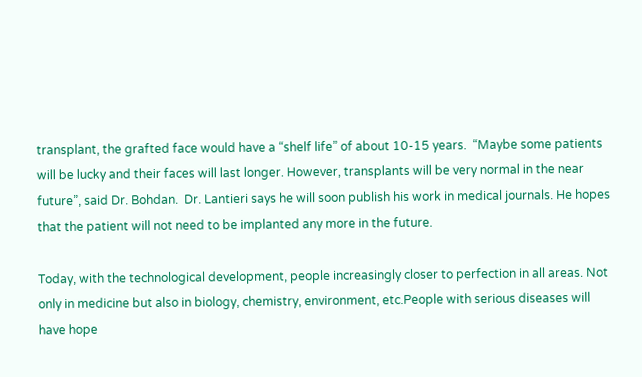transplant, the grafted face would have a “shelf life” of about 10-15 years.  “Maybe some patients will be lucky and their faces will last longer. However, transplants will be very normal in the near future”, said Dr. Bohdan.  Dr. Lantieri says he will soon publish his work in medical journals. He hopes that the patient will not need to be implanted any more in the future.

Today, with the technological development, people increasingly closer to perfection in all areas. Not only in medicine but also in biology, chemistry, environment, etc.People with serious diseases will have hope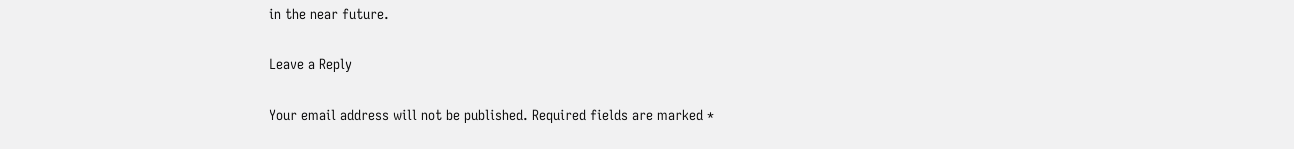in the near future.

Leave a Reply

Your email address will not be published. Required fields are marked *